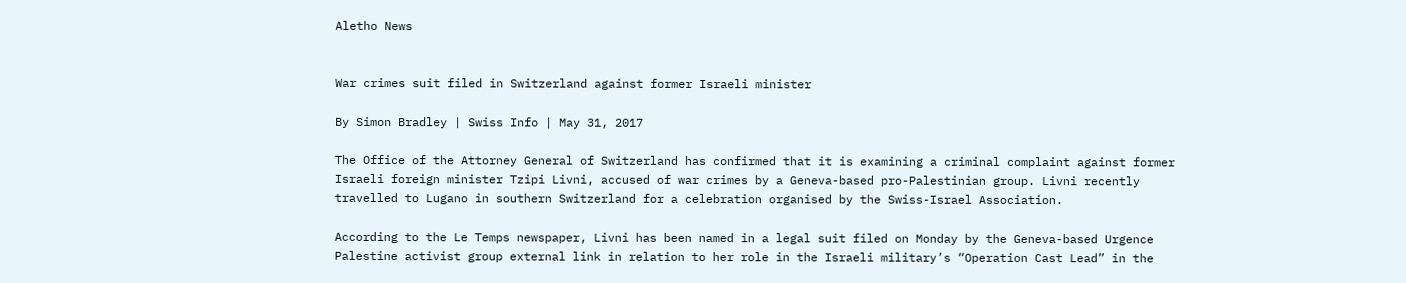Aletho News


War crimes suit filed in Switzerland against former Israeli minister

By Simon Bradley | Swiss Info | May 31, 2017

The Office of the Attorney General of Switzerland has confirmed that it is examining a criminal complaint against former Israeli foreign minister Tzipi Livni, accused of war crimes by a Geneva-based pro-Palestinian group. Livni recently travelled to Lugano in southern Switzerland for a celebration organised by the Swiss-Israel Association.

According to the Le Temps newspaper, Livni has been named in a legal suit filed on Monday by the Geneva-based Urgence Palestine activist group external link in relation to her role in the Israeli military’s “Operation Cast Lead” in the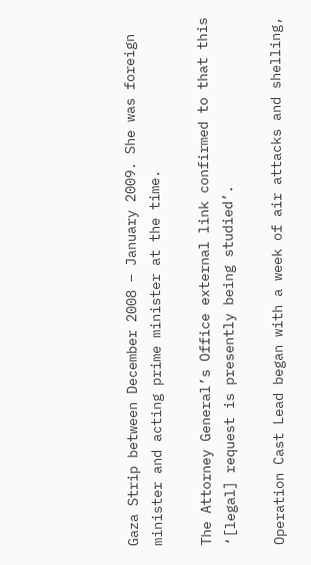Gaza Strip between December 2008 – January 2009. She was foreign minister and acting prime minister at the time.

The Attorney General’s Office external link confirmed to that this ‘[legal] request is presently being studied’.

Operation Cast Lead began with a week of air attacks and shelling,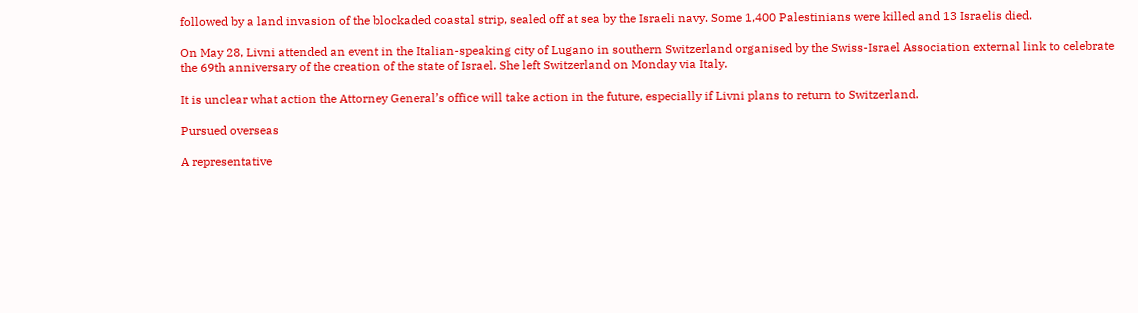followed by a land invasion of the blockaded coastal strip, sealed off at sea by the Israeli navy. Some 1,400 Palestinians were killed and 13 Israelis died.

On May 28, Livni attended an event in the Italian-speaking city of Lugano in southern Switzerland organised by the Swiss-Israel Association external link to celebrate the 69th anniversary of the creation of the state of Israel. She left Switzerland on Monday via Italy.

It is unclear what action the Attorney General’s office will take action in the future, especially if Livni plans to return to Switzerland.

Pursued overseas

A representative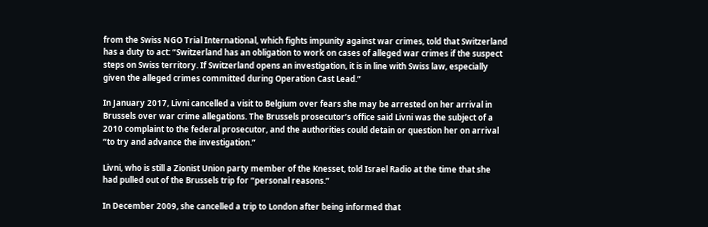from the Swiss NGO Trial International, which fights impunity against war crimes, told that Switzerland has a duty to act: “Switzerland has an obligation to work on cases of alleged war crimes if the suspect steps on Swiss territory. If Switzerland opens an investigation, it is in line with Swiss law, especially given the alleged crimes committed during Operation Cast Lead.”

In January 2017, Livni cancelled a visit to Belgium over fears she may be arrested on her arrival in Brussels over war crime allegations. The Brussels prosecutor’s office said Livni was the subject of a 2010 complaint to the federal prosecutor, and the authorities could detain or question her on arrival “to try and advance the investigation.”

Livni, who is still a Zionist Union party member of the Knesset, told Israel Radio at the time that she had pulled out of the Brussels trip for “personal reasons.”

In December 2009, she cancelled a trip to London after being informed that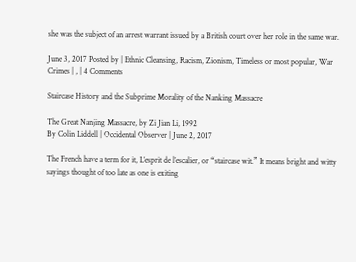she was the subject of an arrest warrant issued by a British court over her role in the same war.

June 3, 2017 Posted by | Ethnic Cleansing, Racism, Zionism, Timeless or most popular, War Crimes | , | 4 Comments

Staircase History and the Subprime Morality of the Nanking Massacre

The Great Nanjing Massacre, by Zi Jian Li, 1992
By Colin Liddell | Occidental Observer | June 2, 2017

The French have a term for it, L’esprit de l’escalier, or “staircase wit.” It means bright and witty sayings thought of too late as one is exiting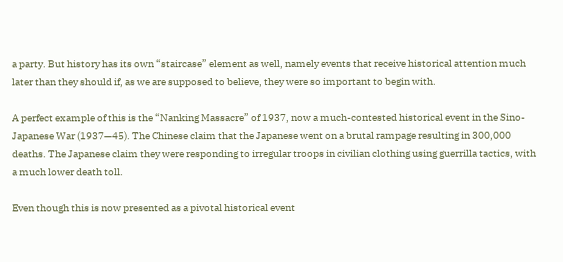a party. But history has its own “staircase” element as well, namely events that receive historical attention much later than they should if, as we are supposed to believe, they were so important to begin with.

A perfect example of this is the “Nanking Massacre” of 1937, now a much-contested historical event in the Sino-Japanese War (1937—45). The Chinese claim that the Japanese went on a brutal rampage resulting in 300,000 deaths. The Japanese claim they were responding to irregular troops in civilian clothing using guerrilla tactics, with a much lower death toll.

Even though this is now presented as a pivotal historical event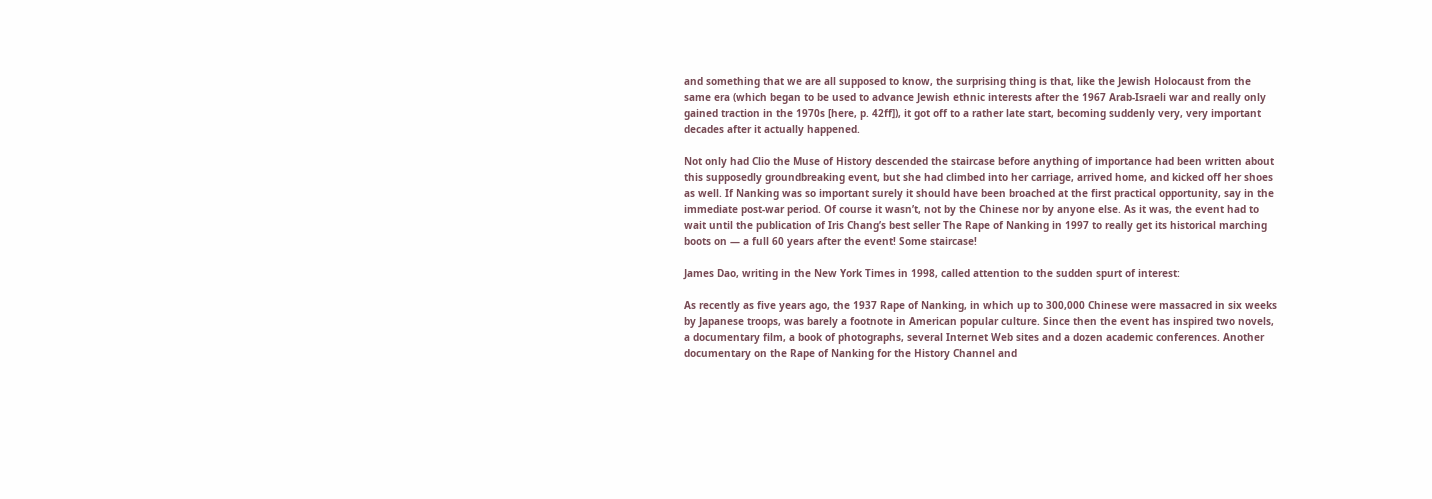and something that we are all supposed to know, the surprising thing is that, like the Jewish Holocaust from the same era (which began to be used to advance Jewish ethnic interests after the 1967 Arab-Israeli war and really only gained traction in the 1970s [here, p. 42ff]), it got off to a rather late start, becoming suddenly very, very important decades after it actually happened.

Not only had Clio the Muse of History descended the staircase before anything of importance had been written about this supposedly groundbreaking event, but she had climbed into her carriage, arrived home, and kicked off her shoes as well. If Nanking was so important surely it should have been broached at the first practical opportunity, say in the immediate post-war period. Of course it wasn’t, not by the Chinese nor by anyone else. As it was, the event had to wait until the publication of Iris Chang’s best seller The Rape of Nanking in 1997 to really get its historical marching boots on — a full 60 years after the event! Some staircase!

James Dao, writing in the New York Times in 1998, called attention to the sudden spurt of interest:

As recently as five years ago, the 1937 Rape of Nanking, in which up to 300,000 Chinese were massacred in six weeks by Japanese troops, was barely a footnote in American popular culture. Since then the event has inspired two novels, a documentary film, a book of photographs, several Internet Web sites and a dozen academic conferences. Another documentary on the Rape of Nanking for the History Channel and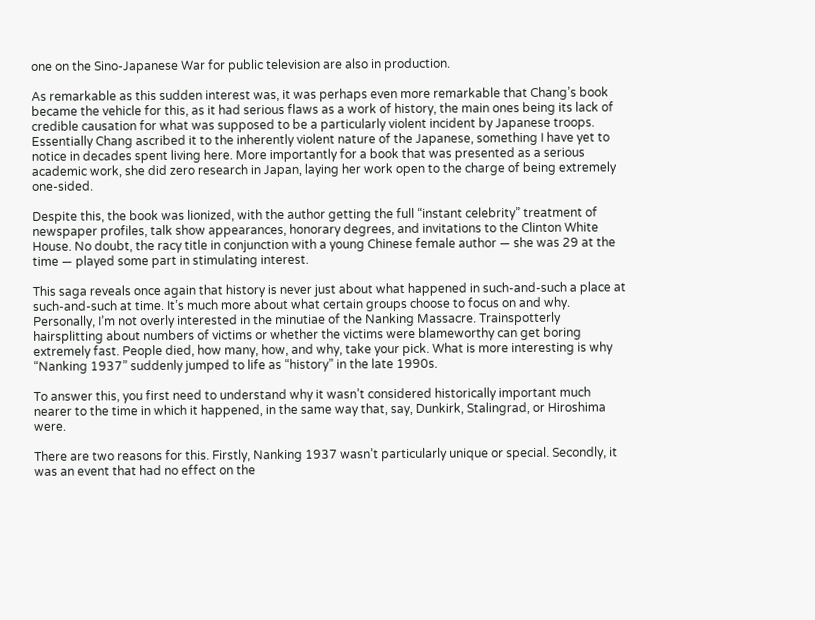one on the Sino-Japanese War for public television are also in production.

As remarkable as this sudden interest was, it was perhaps even more remarkable that Chang’s book became the vehicle for this, as it had serious flaws as a work of history, the main ones being its lack of credible causation for what was supposed to be a particularly violent incident by Japanese troops. Essentially Chang ascribed it to the inherently violent nature of the Japanese, something I have yet to notice in decades spent living here. More importantly for a book that was presented as a serious academic work, she did zero research in Japan, laying her work open to the charge of being extremely one-sided.

Despite this, the book was lionized, with the author getting the full “instant celebrity” treatment of newspaper profiles, talk show appearances, honorary degrees, and invitations to the Clinton White House. No doubt, the racy title in conjunction with a young Chinese female author — she was 29 at the time — played some part in stimulating interest.

This saga reveals once again that history is never just about what happened in such-and-such a place at such-and-such at time. It’s much more about what certain groups choose to focus on and why. Personally, I’m not overly interested in the minutiae of the Nanking Massacre. Trainspotterly hairsplitting about numbers of victims or whether the victims were blameworthy can get boring extremely fast. People died, how many, how, and why, take your pick. What is more interesting is why “Nanking 1937” suddenly jumped to life as “history” in the late 1990s.

To answer this, you first need to understand why it wasn’t considered historically important much nearer to the time in which it happened, in the same way that, say, Dunkirk, Stalingrad, or Hiroshima were.

There are two reasons for this. Firstly, Nanking 1937 wasn’t particularly unique or special. Secondly, it was an event that had no effect on the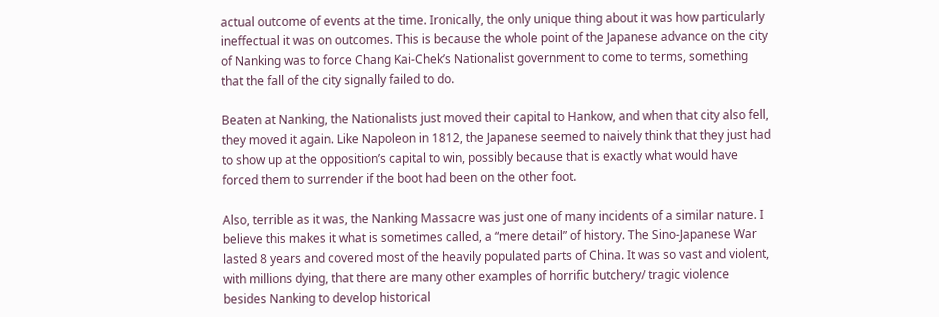actual outcome of events at the time. Ironically, the only unique thing about it was how particularly ineffectual it was on outcomes. This is because the whole point of the Japanese advance on the city of Nanking was to force Chang Kai-Chek’s Nationalist government to come to terms, something that the fall of the city signally failed to do.

Beaten at Nanking, the Nationalists just moved their capital to Hankow, and when that city also fell, they moved it again. Like Napoleon in 1812, the Japanese seemed to naively think that they just had to show up at the opposition’s capital to win, possibly because that is exactly what would have forced them to surrender if the boot had been on the other foot.

Also, terrible as it was, the Nanking Massacre was just one of many incidents of a similar nature. I believe this makes it what is sometimes called, a “mere detail” of history. The Sino-Japanese War lasted 8 years and covered most of the heavily populated parts of China. It was so vast and violent, with millions dying, that there are many other examples of horrific butchery/ tragic violence besides Nanking to develop historical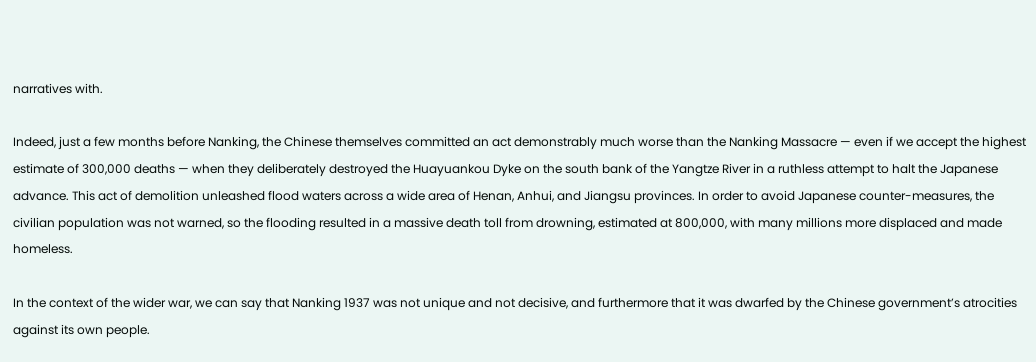narratives with.

Indeed, just a few months before Nanking, the Chinese themselves committed an act demonstrably much worse than the Nanking Massacre — even if we accept the highest estimate of 300,000 deaths — when they deliberately destroyed the Huayuankou Dyke on the south bank of the Yangtze River in a ruthless attempt to halt the Japanese advance. This act of demolition unleashed flood waters across a wide area of Henan, Anhui, and Jiangsu provinces. In order to avoid Japanese counter-measures, the civilian population was not warned, so the flooding resulted in a massive death toll from drowning, estimated at 800,000, with many millions more displaced and made homeless.

In the context of the wider war, we can say that Nanking 1937 was not unique and not decisive, and furthermore that it was dwarfed by the Chinese government’s atrocities against its own people.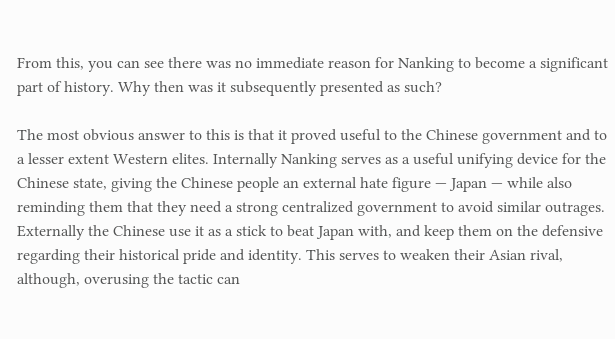From this, you can see there was no immediate reason for Nanking to become a significant part of history. Why then was it subsequently presented as such?

The most obvious answer to this is that it proved useful to the Chinese government and to a lesser extent Western elites. Internally Nanking serves as a useful unifying device for the Chinese state, giving the Chinese people an external hate figure — Japan — while also reminding them that they need a strong centralized government to avoid similar outrages. Externally the Chinese use it as a stick to beat Japan with, and keep them on the defensive regarding their historical pride and identity. This serves to weaken their Asian rival, although, overusing the tactic can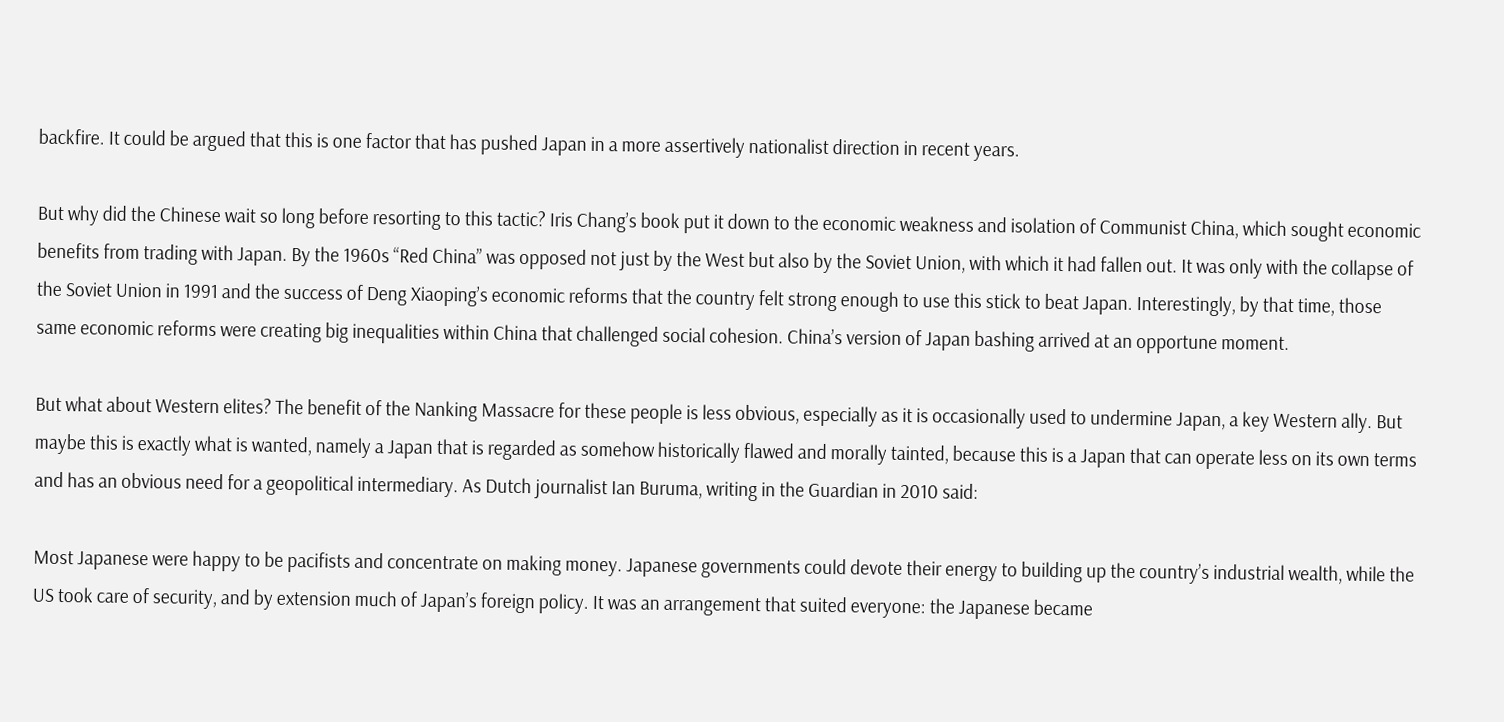backfire. It could be argued that this is one factor that has pushed Japan in a more assertively nationalist direction in recent years.

But why did the Chinese wait so long before resorting to this tactic? Iris Chang’s book put it down to the economic weakness and isolation of Communist China, which sought economic benefits from trading with Japan. By the 1960s “Red China” was opposed not just by the West but also by the Soviet Union, with which it had fallen out. It was only with the collapse of the Soviet Union in 1991 and the success of Deng Xiaoping’s economic reforms that the country felt strong enough to use this stick to beat Japan. Interestingly, by that time, those same economic reforms were creating big inequalities within China that challenged social cohesion. China’s version of Japan bashing arrived at an opportune moment.

But what about Western elites? The benefit of the Nanking Massacre for these people is less obvious, especially as it is occasionally used to undermine Japan, a key Western ally. But maybe this is exactly what is wanted, namely a Japan that is regarded as somehow historically flawed and morally tainted, because this is a Japan that can operate less on its own terms and has an obvious need for a geopolitical intermediary. As Dutch journalist Ian Buruma, writing in the Guardian in 2010 said:

Most Japanese were happy to be pacifists and concentrate on making money. Japanese governments could devote their energy to building up the country’s industrial wealth, while the US took care of security, and by extension much of Japan’s foreign policy. It was an arrangement that suited everyone: the Japanese became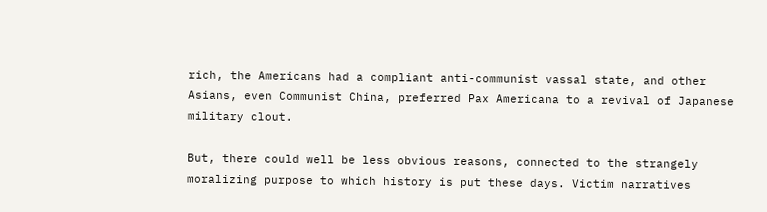rich, the Americans had a compliant anti-communist vassal state, and other Asians, even Communist China, preferred Pax Americana to a revival of Japanese military clout.

But, there could well be less obvious reasons, connected to the strangely moralizing purpose to which history is put these days. Victim narratives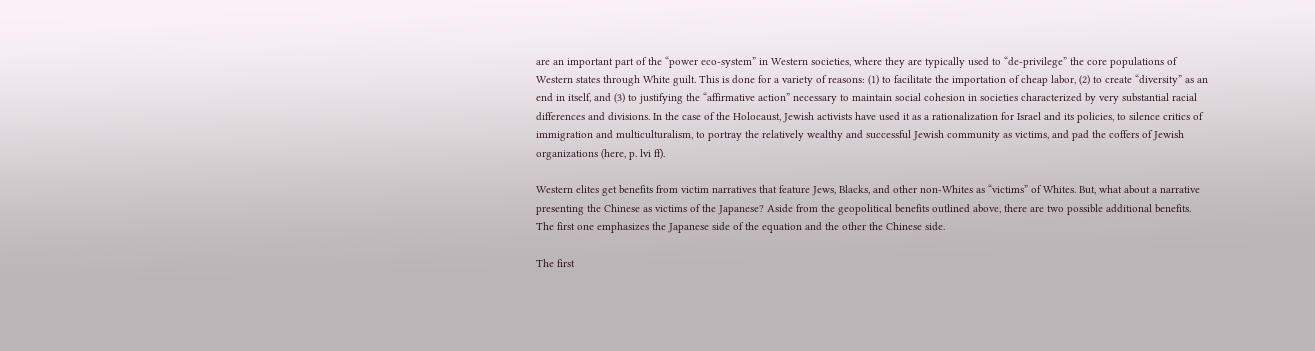are an important part of the “power eco-system” in Western societies, where they are typically used to “de-privilege” the core populations of Western states through White guilt. This is done for a variety of reasons: (1) to facilitate the importation of cheap labor, (2) to create “diversity” as an end in itself, and (3) to justifying the “affirmative action” necessary to maintain social cohesion in societies characterized by very substantial racial differences and divisions. In the case of the Holocaust, Jewish activists have used it as a rationalization for Israel and its policies, to silence critics of immigration and multiculturalism, to portray the relatively wealthy and successful Jewish community as victims, and pad the coffers of Jewish organizations (here, p. lvi ff).

Western elites get benefits from victim narratives that feature Jews, Blacks, and other non-Whites as “victims” of Whites. But, what about a narrative presenting the Chinese as victims of the Japanese? Aside from the geopolitical benefits outlined above, there are two possible additional benefits. The first one emphasizes the Japanese side of the equation and the other the Chinese side.

The first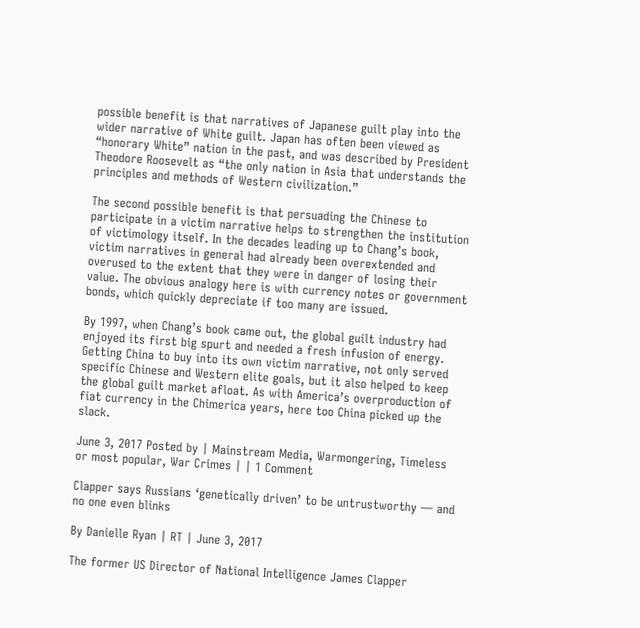possible benefit is that narratives of Japanese guilt play into the wider narrative of White guilt. Japan has often been viewed as “honorary White” nation in the past, and was described by President Theodore Roosevelt as “the only nation in Asia that understands the principles and methods of Western civilization.”

The second possible benefit is that persuading the Chinese to participate in a victim narrative helps to strengthen the institution of victimology itself. In the decades leading up to Chang’s book, victim narratives in general had already been overextended and overused to the extent that they were in danger of losing their value. The obvious analogy here is with currency notes or government bonds, which quickly depreciate if too many are issued.

By 1997, when Chang’s book came out, the global guilt industry had enjoyed its first big spurt and needed a fresh infusion of energy. Getting China to buy into its own victim narrative, not only served specific Chinese and Western elite goals, but it also helped to keep the global guilt market afloat. As with America’s overproduction of fiat currency in the Chimerica years, here too China picked up the slack.

June 3, 2017 Posted by | Mainstream Media, Warmongering, Timeless or most popular, War Crimes | | 1 Comment

Clapper says Russians ‘genetically driven’ to be untrustworthy — and no one even blinks

By Danielle Ryan | RT | June 3, 2017

The former US Director of National Intelligence James Clapper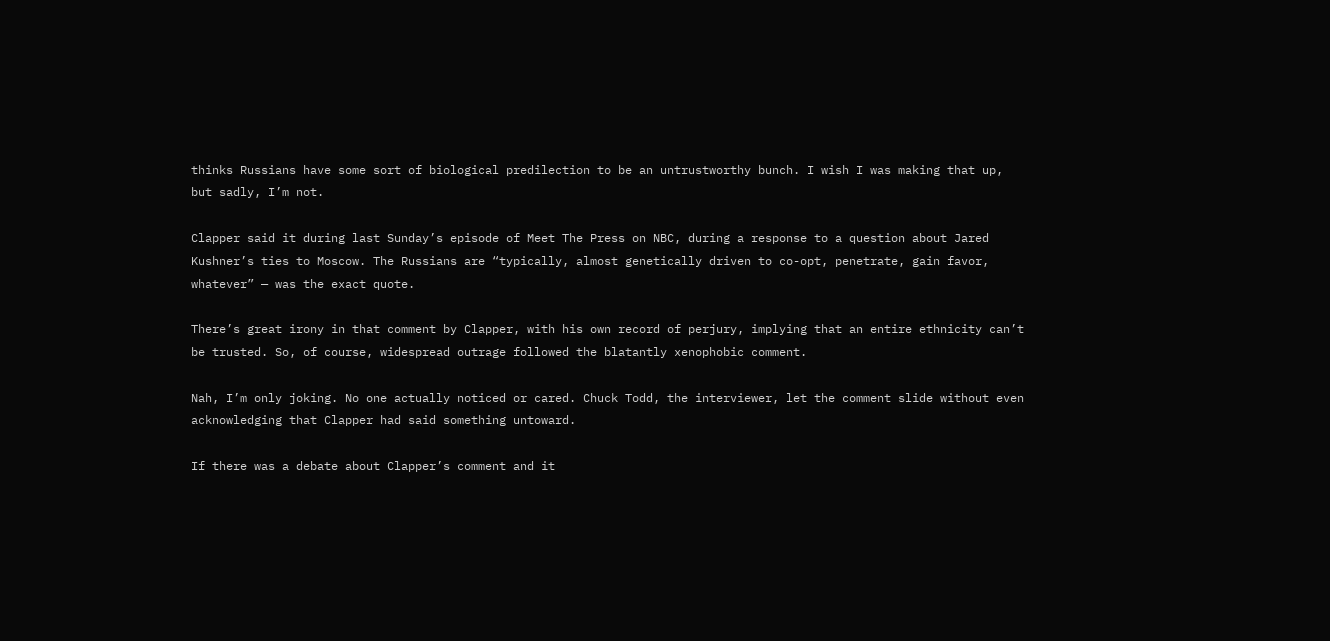thinks Russians have some sort of biological predilection to be an untrustworthy bunch. I wish I was making that up, but sadly, I’m not.

Clapper said it during last Sunday’s episode of Meet The Press on NBC, during a response to a question about Jared Kushner’s ties to Moscow. The Russians are “typically, almost genetically driven to co-opt, penetrate, gain favor, whatever” — was the exact quote.

There’s great irony in that comment by Clapper, with his own record of perjury, implying that an entire ethnicity can’t be trusted. So, of course, widespread outrage followed the blatantly xenophobic comment.

Nah, I’m only joking. No one actually noticed or cared. Chuck Todd, the interviewer, let the comment slide without even acknowledging that Clapper had said something untoward.

If there was a debate about Clapper’s comment and it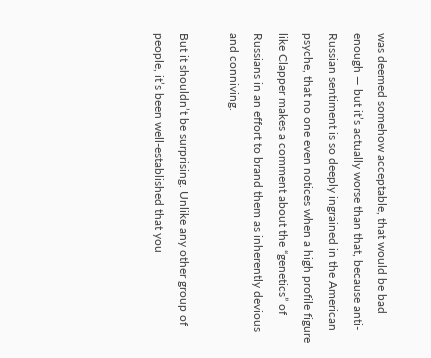was deemed somehow acceptable, that would be bad enough — but it’s actually worse than that, because anti-Russian sentiment is so deeply ingrained in the American psyche, that no one even notices when a high profile figure like Clapper makes a comment about the “genetics” of Russians in an effort to brand them as inherently devious and conniving.

But it shouldn’t be surprising. Unlike any other group of people, it’s been well-established that you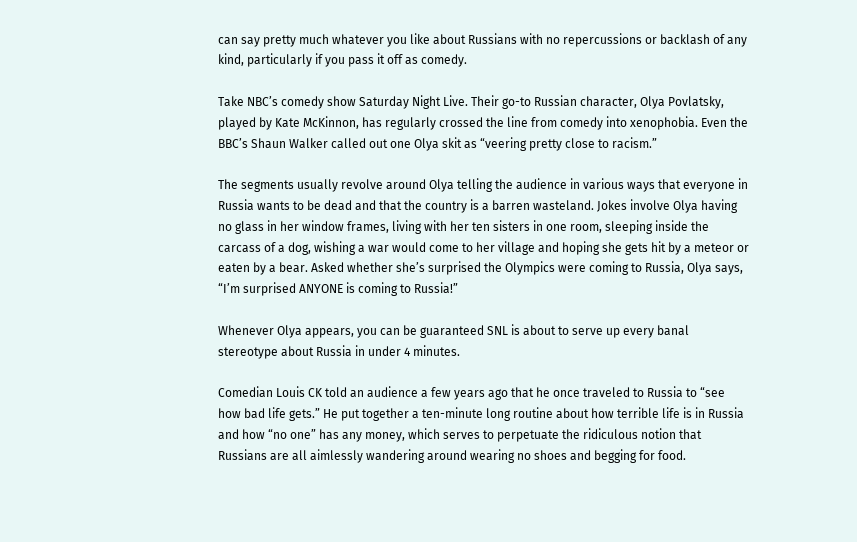can say pretty much whatever you like about Russians with no repercussions or backlash of any kind, particularly if you pass it off as comedy.

Take NBC’s comedy show Saturday Night Live. Their go-to Russian character, Olya Povlatsky, played by Kate McKinnon, has regularly crossed the line from comedy into xenophobia. Even the BBC’s Shaun Walker called out one Olya skit as “veering pretty close to racism.”

The segments usually revolve around Olya telling the audience in various ways that everyone in Russia wants to be dead and that the country is a barren wasteland. Jokes involve Olya having no glass in her window frames, living with her ten sisters in one room, sleeping inside the carcass of a dog, wishing a war would come to her village and hoping she gets hit by a meteor or eaten by a bear. Asked whether she’s surprised the Olympics were coming to Russia, Olya says, “I’m surprised ANYONE is coming to Russia!”

Whenever Olya appears, you can be guaranteed SNL is about to serve up every banal stereotype about Russia in under 4 minutes.

Comedian Louis CK told an audience a few years ago that he once traveled to Russia to “see how bad life gets.” He put together a ten-minute long routine about how terrible life is in Russia and how “no one” has any money, which serves to perpetuate the ridiculous notion that Russians are all aimlessly wandering around wearing no shoes and begging for food.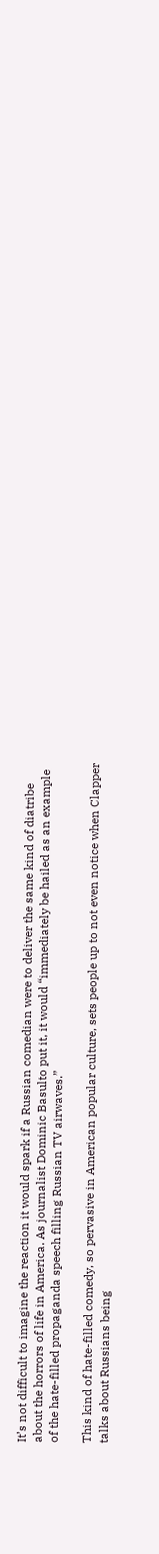It’s not difficult to imagine the reaction it would spark if a Russian comedian were to deliver the same kind of diatribe about the horrors of life in America. As journalist Dominic Basulto put it, it would “immediately be hailed as an example of the hate-filled propaganda speech filling Russian TV airwaves.”

This kind of hate-filled comedy, so pervasive in American popular culture, sets people up to not even notice when Clapper talks about Russians being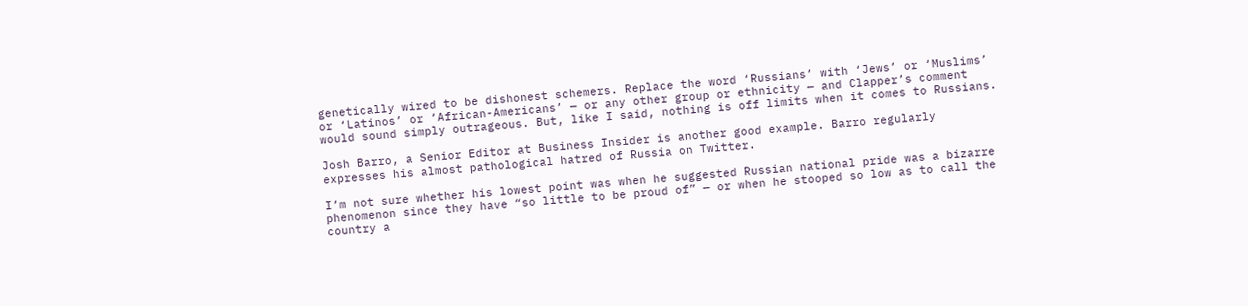genetically wired to be dishonest schemers. Replace the word ‘Russians’ with ‘Jews’ or ‘Muslims’ or ‘Latinos’ or ‘African-Americans’ — or any other group or ethnicity — and Clapper’s comment would sound simply outrageous. But, like I said, nothing is off limits when it comes to Russians.

Josh Barro, a Senior Editor at Business Insider is another good example. Barro regularly expresses his almost pathological hatred of Russia on Twitter.

I’m not sure whether his lowest point was when he suggested Russian national pride was a bizarre phenomenon since they have “so little to be proud of” — or when he stooped so low as to call the country a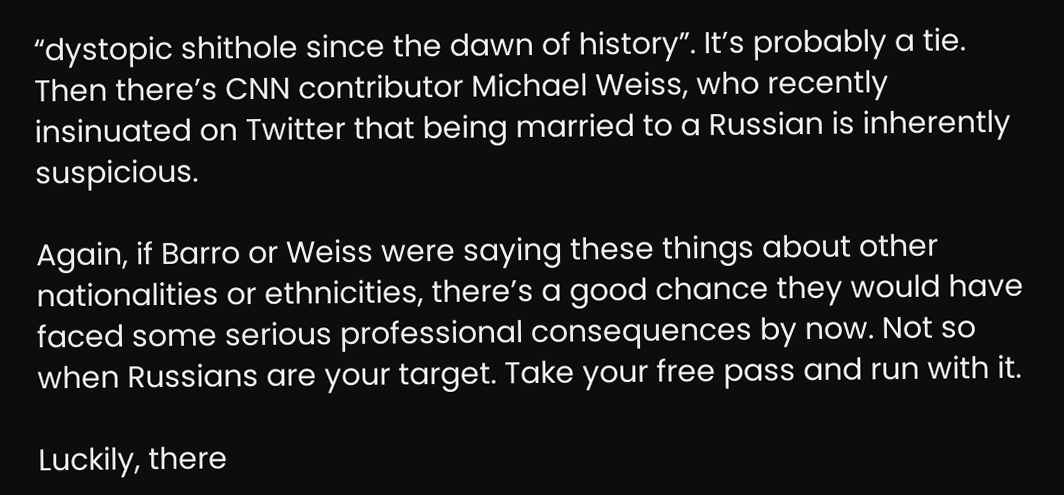“dystopic shithole since the dawn of history”. It’s probably a tie. Then there’s CNN contributor Michael Weiss, who recently insinuated on Twitter that being married to a Russian is inherently suspicious.

Again, if Barro or Weiss were saying these things about other nationalities or ethnicities, there’s a good chance they would have faced some serious professional consequences by now. Not so when Russians are your target. Take your free pass and run with it.

Luckily, there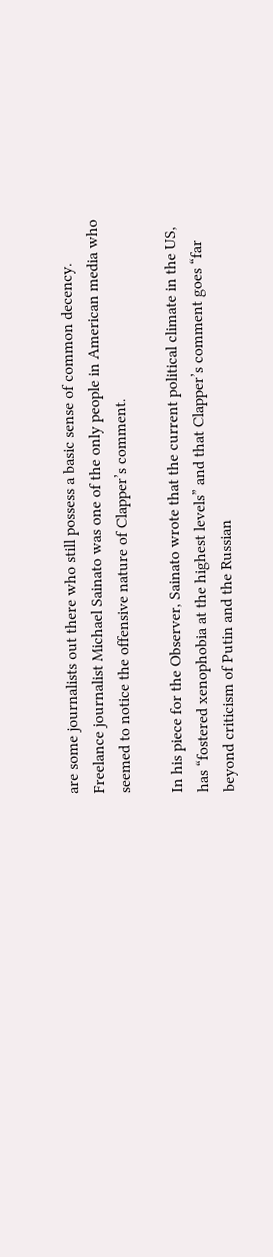are some journalists out there who still possess a basic sense of common decency. Freelance journalist Michael Sainato was one of the only people in American media who seemed to notice the offensive nature of Clapper’s comment.

In his piece for the Observer, Sainato wrote that the current political climate in the US, has “fostered xenophobia at the highest levels” and that Clapper’s comment goes “far beyond criticism of Putin and the Russian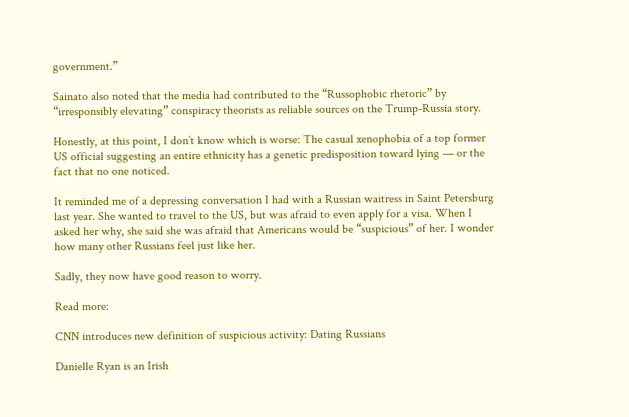government.”

Sainato also noted that the media had contributed to the “Russophobic rhetoric” by “irresponsibly elevating” conspiracy theorists as reliable sources on the Trump-Russia story.

Honestly, at this point, I don’t know which is worse: The casual xenophobia of a top former US official suggesting an entire ethnicity has a genetic predisposition toward lying — or the fact that no one noticed.

It reminded me of a depressing conversation I had with a Russian waitress in Saint Petersburg last year. She wanted to travel to the US, but was afraid to even apply for a visa. When I asked her why, she said she was afraid that Americans would be “suspicious” of her. I wonder how many other Russians feel just like her.

Sadly, they now have good reason to worry.

Read more:

CNN introduces new definition of suspicious activity: Dating Russians

Danielle Ryan is an Irish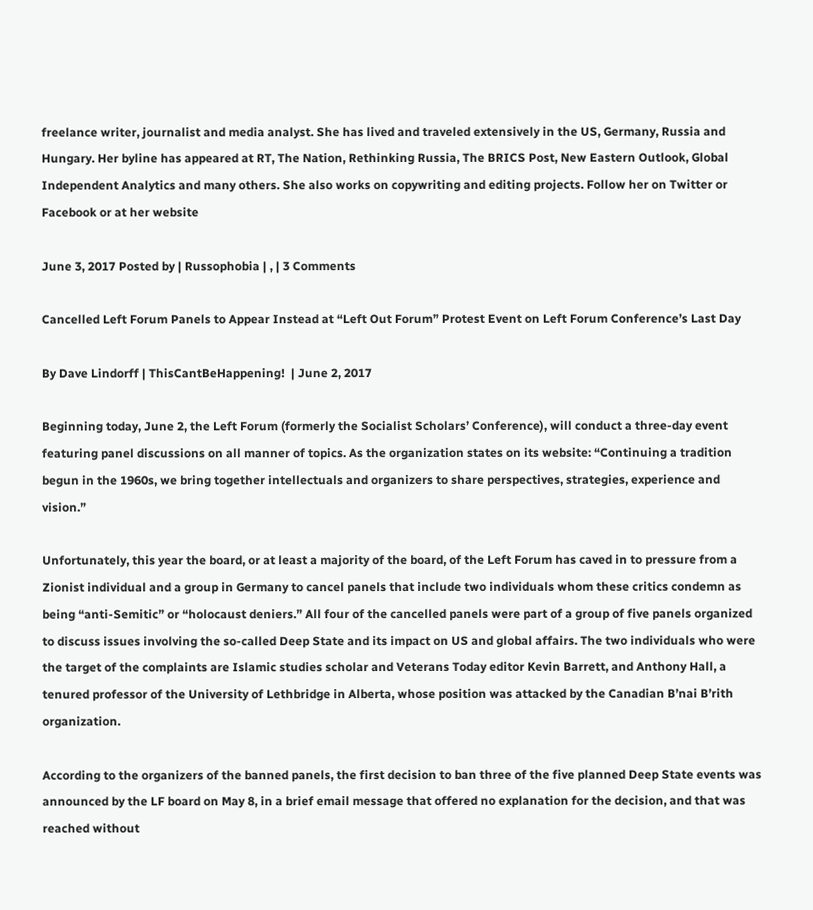freelance writer, journalist and media analyst. She has lived and traveled extensively in the US, Germany, Russia and Hungary. Her byline has appeared at RT, The Nation, Rethinking Russia, The BRICS Post, New Eastern Outlook, Global Independent Analytics and many others. She also works on copywriting and editing projects. Follow her on Twitter or Facebook or at her website

June 3, 2017 Posted by | Russophobia | , | 3 Comments

Cancelled Left Forum Panels to Appear Instead at “Left Out Forum” Protest Event on Left Forum Conference’s Last Day

By Dave Lindorff | ThisCantBeHappening!  | June 2, 2017

Beginning today, June 2, the Left Forum (formerly the Socialist Scholars’ Conference), will conduct a three-day event featuring panel discussions on all manner of topics. As the organization states on its website: “Continuing a tradition begun in the 1960s, we bring together intellectuals and organizers to share perspectives, strategies, experience and vision.”

Unfortunately, this year the board, or at least a majority of the board, of the Left Forum has caved in to pressure from a Zionist individual and a group in Germany to cancel panels that include two individuals whom these critics condemn as being “anti-Semitic” or “holocaust deniers.” All four of the cancelled panels were part of a group of five panels organized to discuss issues involving the so-called Deep State and its impact on US and global affairs. The two individuals who were the target of the complaints are Islamic studies scholar and Veterans Today editor Kevin Barrett, and Anthony Hall, a tenured professor of the University of Lethbridge in Alberta, whose position was attacked by the Canadian B’nai B’rith organization.

According to the organizers of the banned panels, the first decision to ban three of the five planned Deep State events was announced by the LF board on May 8, in a brief email message that offered no explanation for the decision, and that was reached without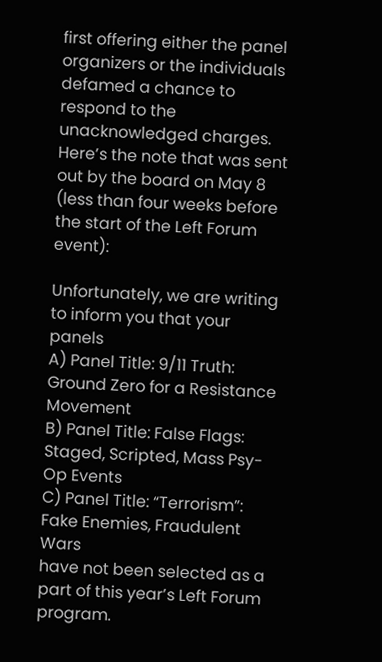first offering either the panel organizers or the individuals defamed a chance to respond to the unacknowledged charges. Here’s the note that was sent out by the board on May 8 (less than four weeks before the start of the Left Forum event):

Unfortunately, we are writing to inform you that your panels
A) Panel Title: 9/11 Truth: Ground Zero for a Resistance Movement
B) Panel Title: False Flags: Staged, Scripted, Mass Psy-Op Events
C) Panel Title: “Terrorism”: Fake Enemies, Fraudulent Wars
have not been selected as a part of this year’s Left Forum program.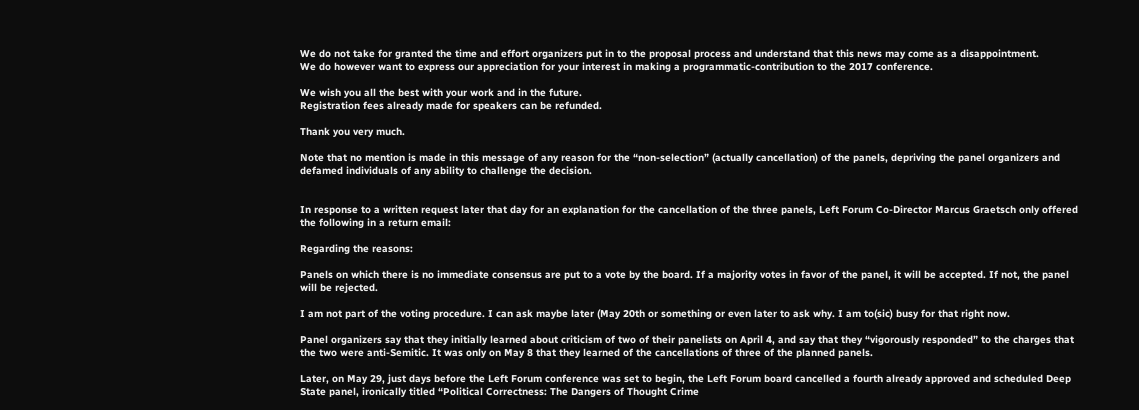We do not take for granted the time and effort organizers put in to the proposal process and understand that this news may come as a disappointment.
We do however want to express our appreciation for your interest in making a programmatic-contribution to the 2017 conference.

We wish you all the best with your work and in the future.
Registration fees already made for speakers can be refunded.

Thank you very much.

Note that no mention is made in this message of any reason for the “non-selection” (actually cancellation) of the panels, depriving the panel organizers and defamed individuals of any ability to challenge the decision.


In response to a written request later that day for an explanation for the cancellation of the three panels, Left Forum Co-Director Marcus Graetsch only offered the following in a return email:

Regarding the reasons:

Panels on which there is no immediate consensus are put to a vote by the board. If a majority votes in favor of the panel, it will be accepted. If not, the panel will be rejected.

I am not part of the voting procedure. I can ask maybe later (May 20th or something or even later to ask why. I am to(sic) busy for that right now.

Panel organizers say that they initially learned about criticism of two of their panelists on April 4, and say that they “vigorously responded” to the charges that the two were anti-Semitic. It was only on May 8 that they learned of the cancellations of three of the planned panels.

Later, on May 29, just days before the Left Forum conference was set to begin, the Left Forum board cancelled a fourth already approved and scheduled Deep State panel, ironically titled “Political Correctness: The Dangers of Thought Crime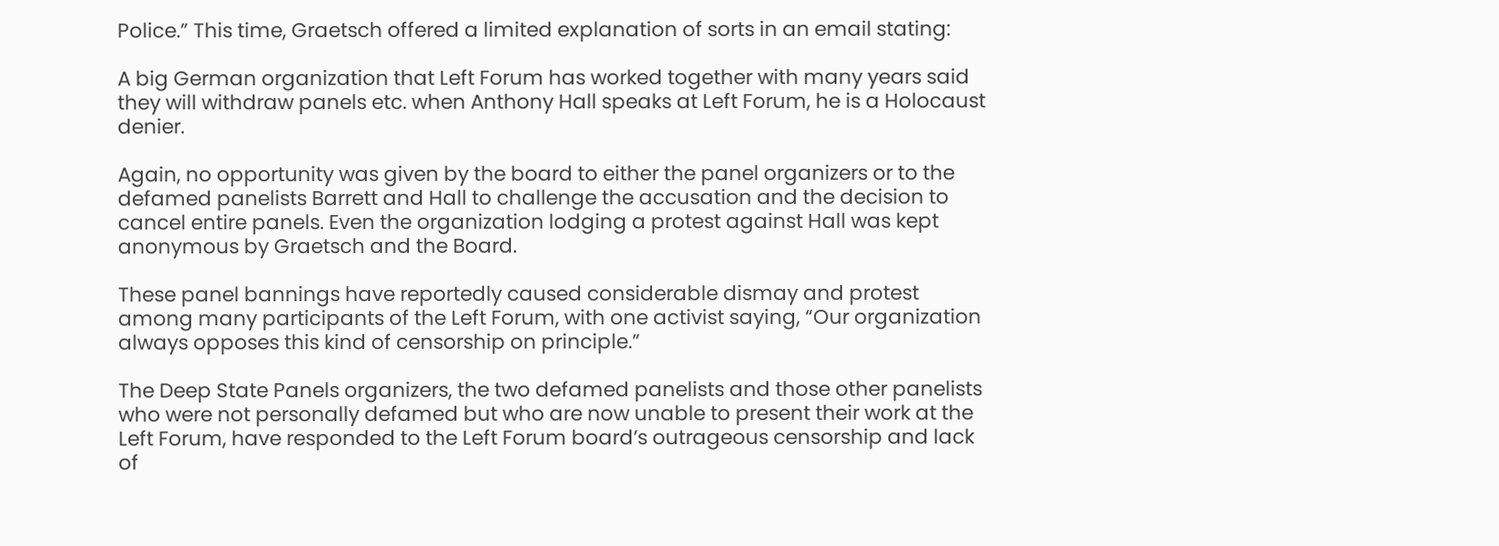Police.” This time, Graetsch offered a limited explanation of sorts in an email stating:

A big German organization that Left Forum has worked together with many years said they will withdraw panels etc. when Anthony Hall speaks at Left Forum, he is a Holocaust denier.

Again, no opportunity was given by the board to either the panel organizers or to the defamed panelists Barrett and Hall to challenge the accusation and the decision to cancel entire panels. Even the organization lodging a protest against Hall was kept anonymous by Graetsch and the Board.

These panel bannings have reportedly caused considerable dismay and protest among many participants of the Left Forum, with one activist saying, “Our organization always opposes this kind of censorship on principle.”

The Deep State Panels organizers, the two defamed panelists and those other panelists who were not personally defamed but who are now unable to present their work at the Left Forum, have responded to the Left Forum board’s outrageous censorship and lack of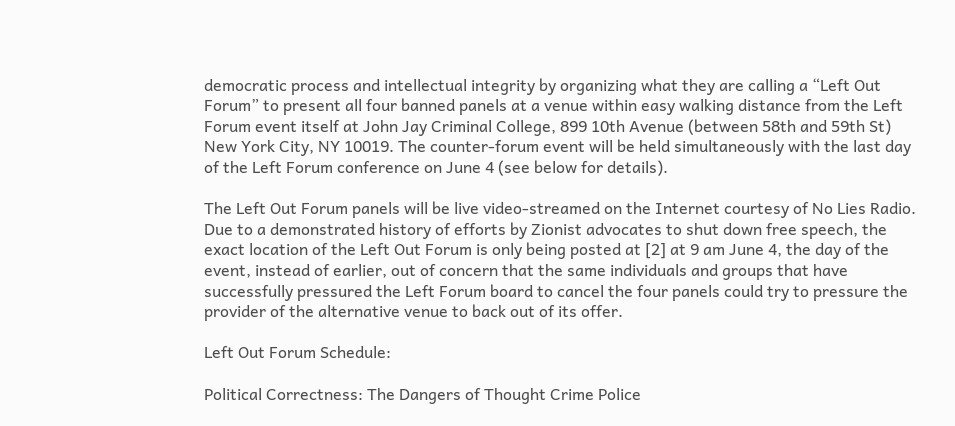democratic process and intellectual integrity by organizing what they are calling a “Left Out Forum” to present all four banned panels at a venue within easy walking distance from the Left Forum event itself at John Jay Criminal College, 899 10th Avenue (between 58th and 59th St) New York City, NY 10019. The counter-forum event will be held simultaneously with the last day of the Left Forum conference on June 4 (see below for details).

The Left Out Forum panels will be live video-streamed on the Internet courtesy of No Lies Radio. Due to a demonstrated history of efforts by Zionist advocates to shut down free speech, the exact location of the Left Out Forum is only being posted at [2] at 9 am June 4, the day of the event, instead of earlier, out of concern that the same individuals and groups that have successfully pressured the Left Forum board to cancel the four panels could try to pressure the provider of the alternative venue to back out of its offer.

Left Out Forum Schedule:

Political Correctness: The Dangers of Thought Crime Police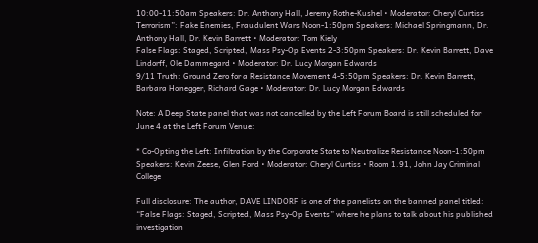10:00-11:50am Speakers: Dr. Anthony Hall, Jeremy Rothe-Kushel • Moderator: Cheryl Curtiss
Terrorism”: Fake Enemies, Fraudulent Wars Noon-1:50pm Speakers: Michael Springmann, Dr. Anthony Hall, Dr. Kevin Barrett • Moderator: Tom Kiely
False Flags: Staged, Scripted, Mass Psy-Op Events 2-3:50pm Speakers: Dr. Kevin Barrett, Dave Lindorff, Ole Dammegard • Moderator: Dr. Lucy Morgan Edwards
9/11 Truth: Ground Zero for a Resistance Movement 4-5:50pm Speakers: Dr. Kevin Barrett, Barbara Honegger, Richard Gage • Moderator: Dr. Lucy Morgan Edwards

Note: A Deep State panel that was not cancelled by the Left Forum Board is still scheduled for June 4 at the Left Forum Venue:

* Co-Opting the Left: Infiltration by the Corporate State to Neutralize Resistance Noon-1:50pm Speakers: Kevin Zeese, Glen Ford • Moderator: Cheryl Curtiss • Room 1.91, John Jay Criminal College

Full disclosure: The author, DAVE LINDORF is one of the panelists on the banned panel titled: “False Flags: Staged, Scripted, Mass Psy-Op Events” where he plans to talk about his published investigation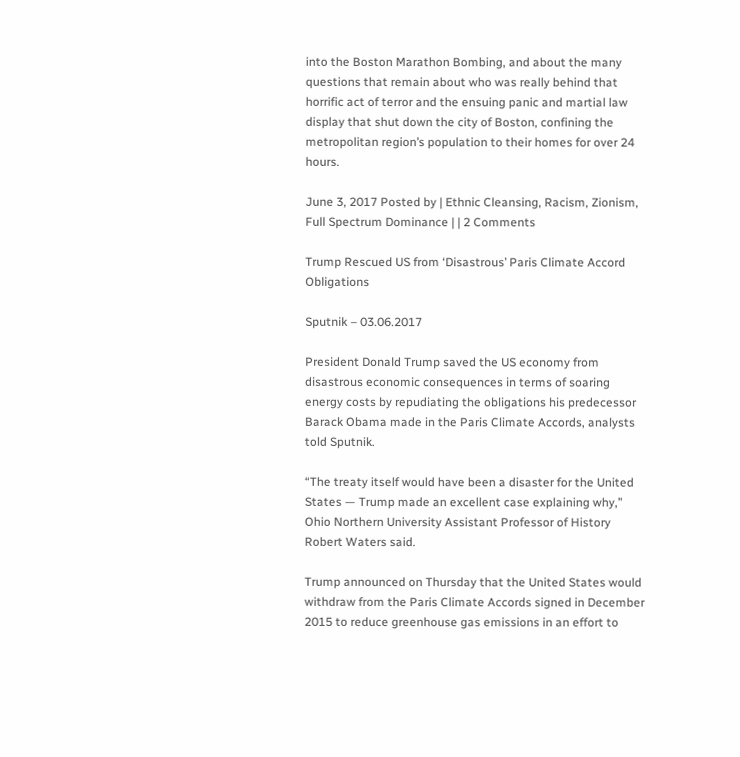into the Boston Marathon Bombing, and about the many questions that remain about who was really behind that horrific act of terror and the ensuing panic and martial law display that shut down the city of Boston, confining the metropolitan region’s population to their homes for over 24 hours.

June 3, 2017 Posted by | Ethnic Cleansing, Racism, Zionism, Full Spectrum Dominance | | 2 Comments

Trump Rescued US from ‘Disastrous’ Paris Climate Accord Obligations

Sputnik – 03.06.2017

President Donald Trump saved the US economy from disastrous economic consequences in terms of soaring energy costs by repudiating the obligations his predecessor Barack Obama made in the Paris Climate Accords, analysts told Sputnik.

“The treaty itself would have been a disaster for the United States — Trump made an excellent case explaining why,” Ohio Northern University Assistant Professor of History Robert Waters said.

Trump announced on Thursday that the United States would withdraw from the Paris Climate Accords signed in December 2015 to reduce greenhouse gas emissions in an effort to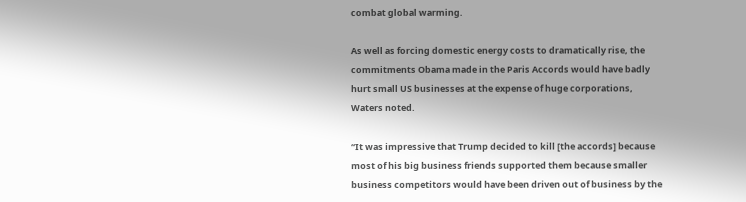combat global warming.

As well as forcing domestic energy costs to dramatically rise, the commitments Obama made in the Paris Accords would have badly hurt small US businesses at the expense of huge corporations, Waters noted.

“It was impressive that Trump decided to kill [the accords] because most of his big business friends supported them because smaller business competitors would have been driven out of business by the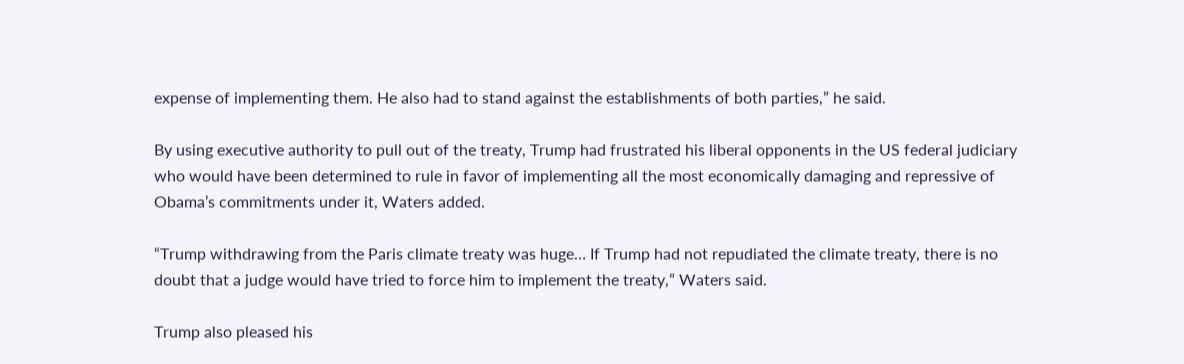expense of implementing them. He also had to stand against the establishments of both parties,” he said.

By using executive authority to pull out of the treaty, Trump had frustrated his liberal opponents in the US federal judiciary who would have been determined to rule in favor of implementing all the most economically damaging and repressive of Obama’s commitments under it, Waters added.

“Trump withdrawing from the Paris climate treaty was huge… If Trump had not repudiated the climate treaty, there is no doubt that a judge would have tried to force him to implement the treaty,” Waters said.

Trump also pleased his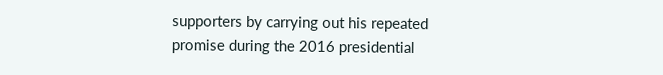supporters by carrying out his repeated promise during the 2016 presidential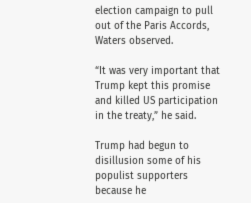election campaign to pull out of the Paris Accords, Waters observed.

“It was very important that Trump kept this promise and killed US participation in the treaty,” he said.

Trump had begun to disillusion some of his populist supporters because he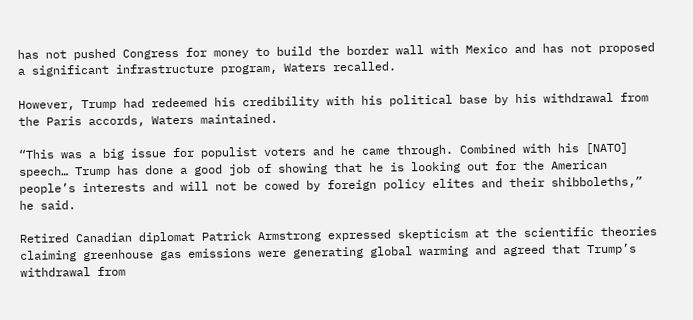has not pushed Congress for money to build the border wall with Mexico and has not proposed a significant infrastructure program, Waters recalled.

However, Trump had redeemed his credibility with his political base by his withdrawal from the Paris accords, Waters maintained.

“This was a big issue for populist voters and he came through. Combined with his [NATO] speech… Trump has done a good job of showing that he is looking out for the American people’s interests and will not be cowed by foreign policy elites and their shibboleths,” he said.

Retired Canadian diplomat Patrick Armstrong expressed skepticism at the scientific theories claiming greenhouse gas emissions were generating global warming and agreed that Trump’s withdrawal from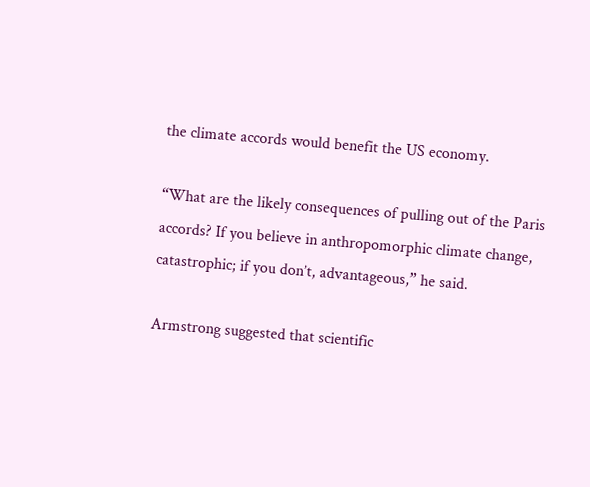the climate accords would benefit the US economy.

“What are the likely consequences of pulling out of the Paris accords? If you believe in anthropomorphic climate change, catastrophic; if you don’t, advantageous,” he said.

Armstrong suggested that scientific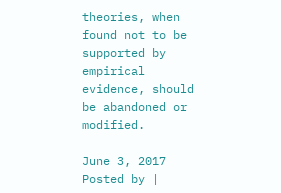theories, when found not to be supported by empirical evidence, should be abandoned or modified.

June 3, 2017 Posted by |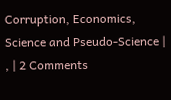Corruption, Economics, Science and Pseudo-Science | , | 2 Comments